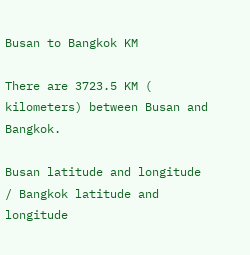Busan to Bangkok KM

There are 3723.5 KM ( kilometers) between Busan and Bangkok.

Busan latitude and longitude / Bangkok latitude and longitude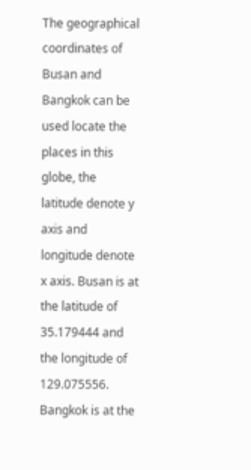The geographical coordinates of Busan and Bangkok can be used locate the places in this globe, the latitude denote y axis and longitude denote x axis. Busan is at the latitude of 35.179444 and the longitude of 129.075556. Bangkok is at the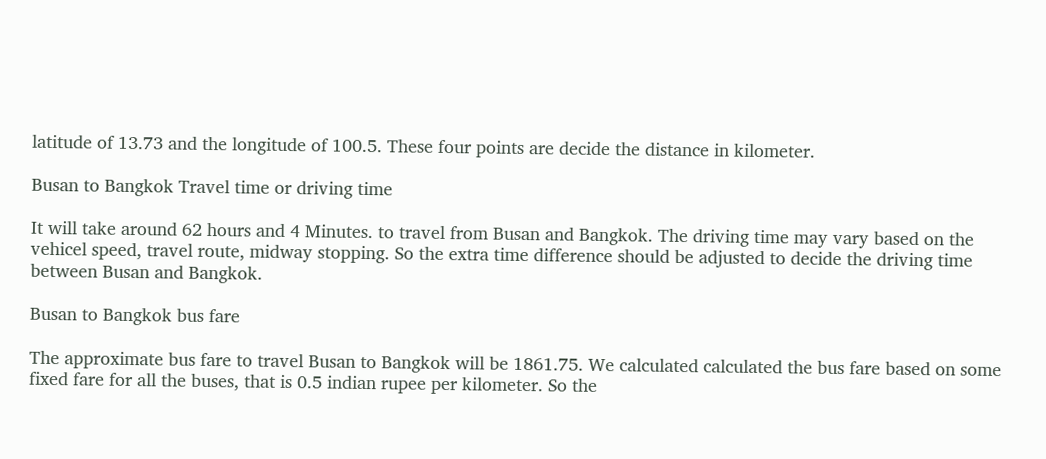latitude of 13.73 and the longitude of 100.5. These four points are decide the distance in kilometer.

Busan to Bangkok Travel time or driving time

It will take around 62 hours and 4 Minutes. to travel from Busan and Bangkok. The driving time may vary based on the vehicel speed, travel route, midway stopping. So the extra time difference should be adjusted to decide the driving time between Busan and Bangkok.

Busan to Bangkok bus fare

The approximate bus fare to travel Busan to Bangkok will be 1861.75. We calculated calculated the bus fare based on some fixed fare for all the buses, that is 0.5 indian rupee per kilometer. So the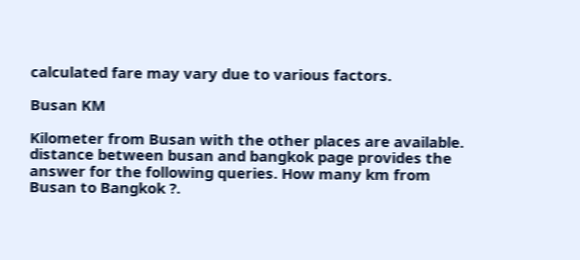calculated fare may vary due to various factors.

Busan KM

Kilometer from Busan with the other places are available. distance between busan and bangkok page provides the answer for the following queries. How many km from Busan to Bangkok ?.